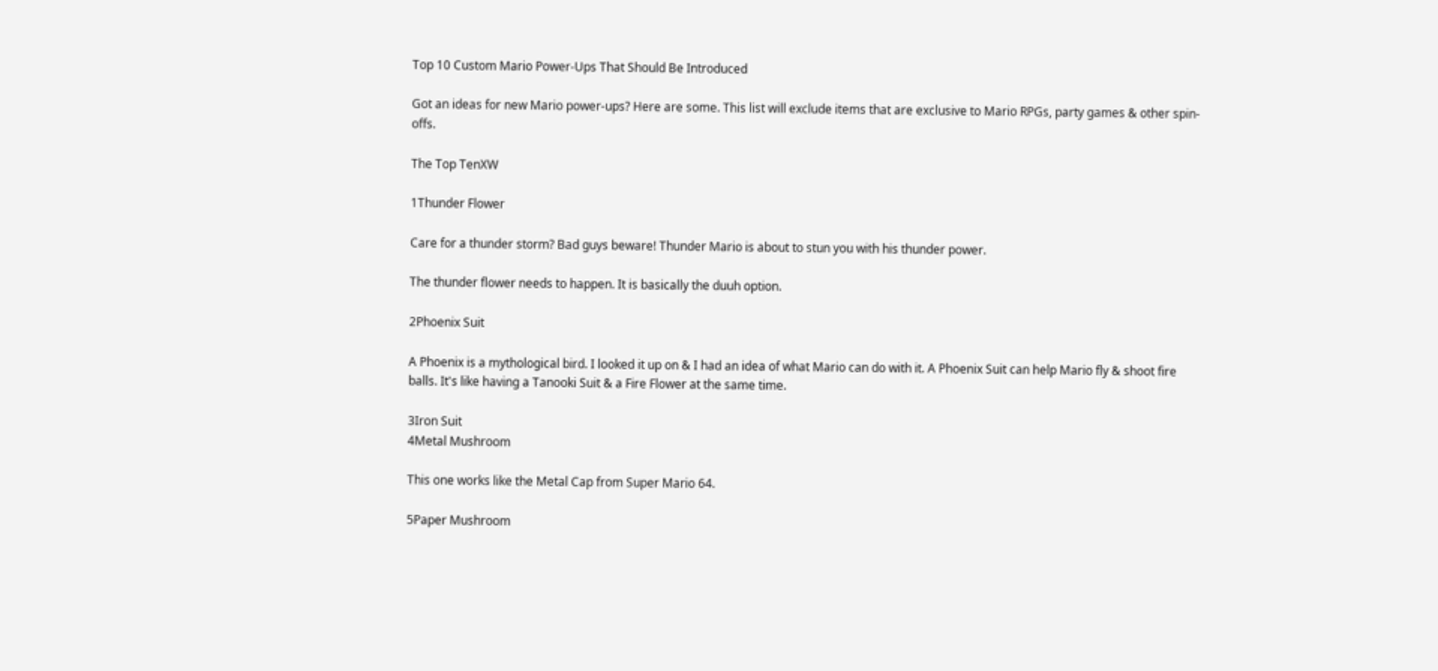Top 10 Custom Mario Power-Ups That Should Be Introduced

Got an ideas for new Mario power-ups? Here are some. This list will exclude items that are exclusive to Mario RPGs, party games & other spin-offs.

The Top TenXW

1Thunder Flower

Care for a thunder storm? Bad guys beware! Thunder Mario is about to stun you with his thunder power.

The thunder flower needs to happen. It is basically the duuh option.

2Phoenix Suit

A Phoenix is a mythological bird. I looked it up on & I had an idea of what Mario can do with it. A Phoenix Suit can help Mario fly & shoot fire balls. It's like having a Tanooki Suit & a Fire Flower at the same time.

3Iron Suit
4Metal Mushroom

This one works like the Metal Cap from Super Mario 64.

5Paper Mushroom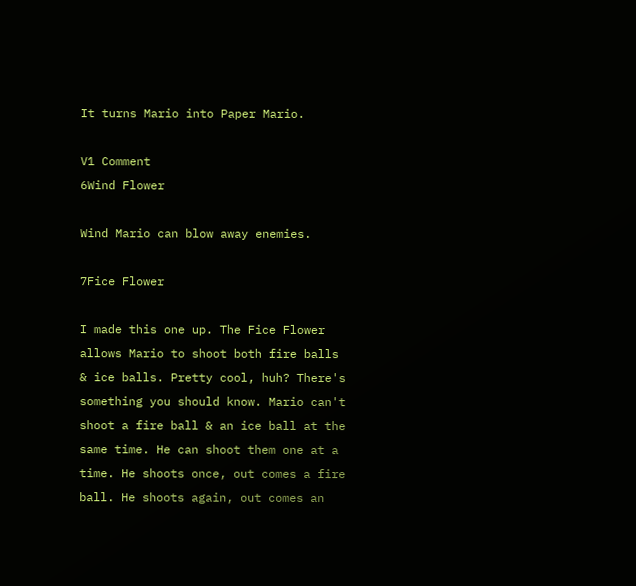It turns Mario into Paper Mario.

V1 Comment
6Wind Flower

Wind Mario can blow away enemies.

7Fice Flower

I made this one up. The Fice Flower allows Mario to shoot both fire balls & ice balls. Pretty cool, huh? There's something you should know. Mario can't shoot a fire ball & an ice ball at the same time. He can shoot them one at a time. He shoots once, out comes a fire ball. He shoots again, out comes an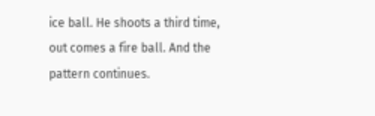ice ball. He shoots a third time, out comes a fire ball. And the pattern continues.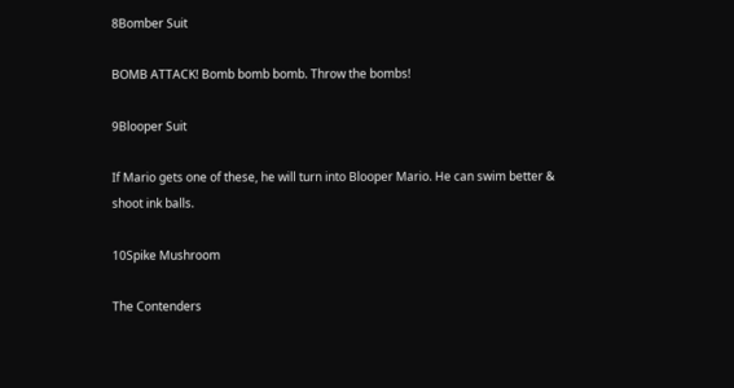8Bomber Suit

BOMB ATTACK! Bomb bomb bomb. Throw the bombs!

9Blooper Suit

If Mario gets one of these, he will turn into Blooper Mario. He can swim better & shoot ink balls.

10Spike Mushroom

The Contenders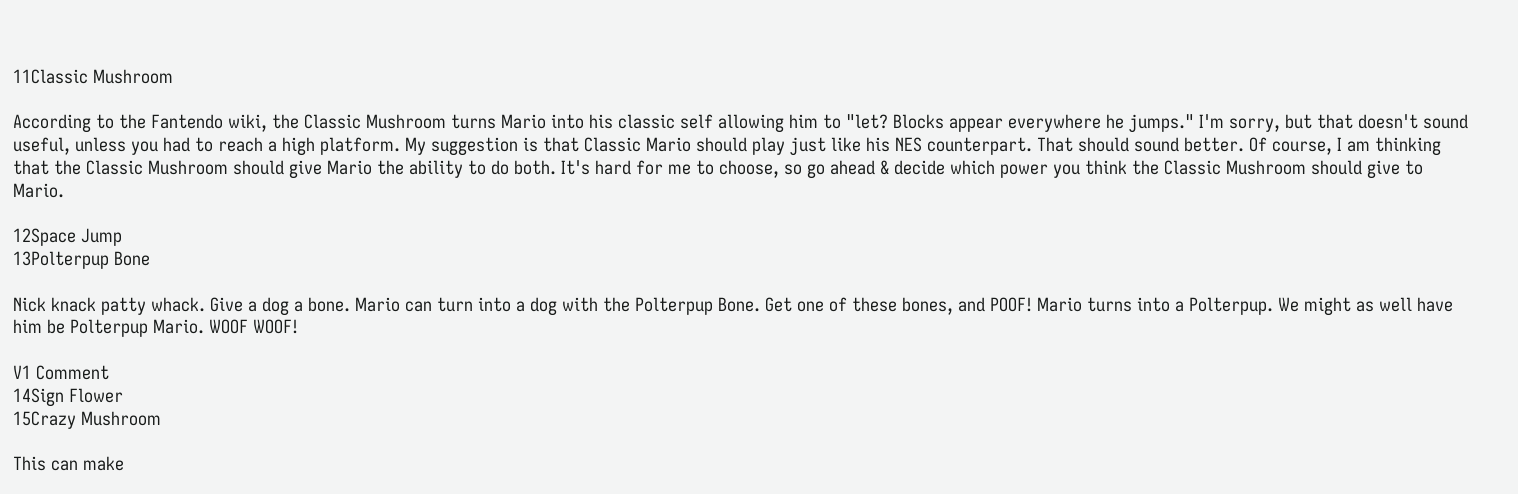11Classic Mushroom

According to the Fantendo wiki, the Classic Mushroom turns Mario into his classic self allowing him to "let? Blocks appear everywhere he jumps." I'm sorry, but that doesn't sound useful, unless you had to reach a high platform. My suggestion is that Classic Mario should play just like his NES counterpart. That should sound better. Of course, I am thinking that the Classic Mushroom should give Mario the ability to do both. It's hard for me to choose, so go ahead & decide which power you think the Classic Mushroom should give to Mario.

12Space Jump
13Polterpup Bone

Nick knack patty whack. Give a dog a bone. Mario can turn into a dog with the Polterpup Bone. Get one of these bones, and POOF! Mario turns into a Polterpup. We might as well have him be Polterpup Mario. WOOF WOOF!

V1 Comment
14Sign Flower
15Crazy Mushroom

This can make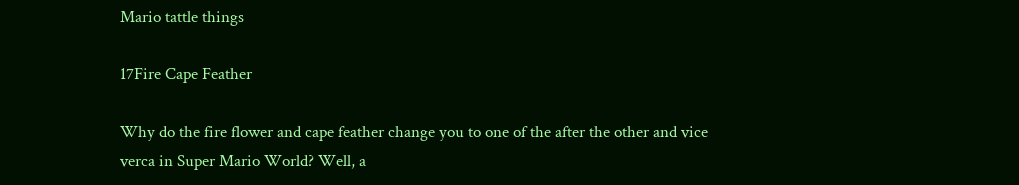Mario tattle things

17Fire Cape Feather

Why do the fire flower and cape feather change you to one of the after the other and vice verca in Super Mario World? Well, a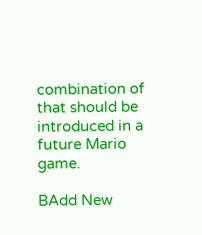combination of that should be introduced in a future Mario game.

BAdd New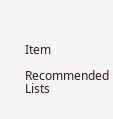Item

Recommended Lists